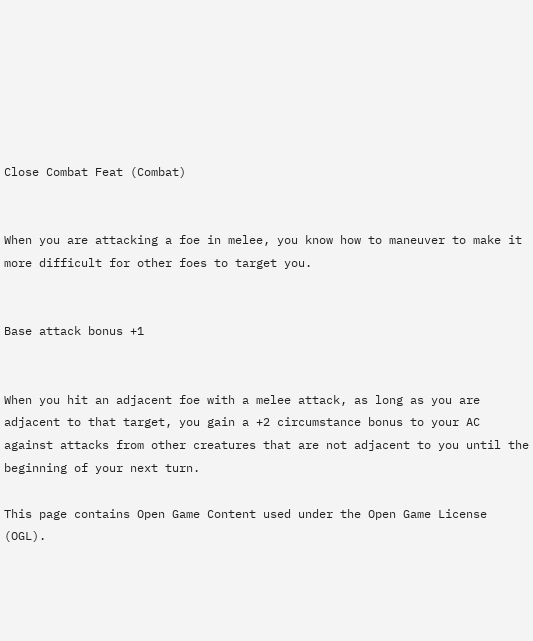Close Combat Feat (Combat)


When you are attacking a foe in melee, you know how to maneuver to make it more difficult for other foes to target you.


Base attack bonus +1


When you hit an adjacent foe with a melee attack, as long as you are adjacent to that target, you gain a +2 circumstance bonus to your AC against attacks from other creatures that are not adjacent to you until the beginning of your next turn.

This page contains Open Game Content used under the Open Game License (OGL).